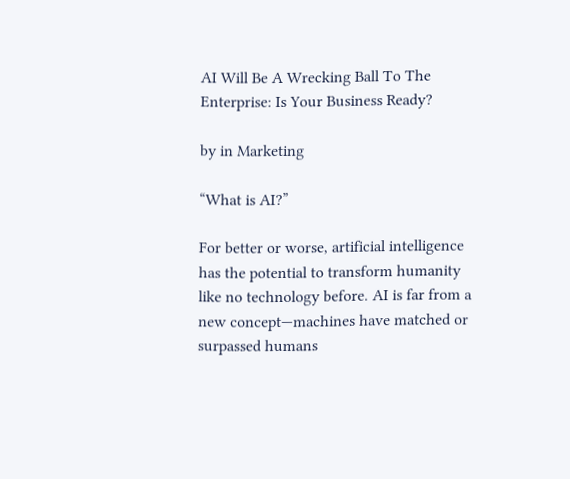AI Will Be A Wrecking Ball To The Enterprise: Is Your Business Ready?

by in Marketing

“What is AI?”

For better or worse, artificial intelligence has the potential to transform humanity like no technology before. AI is far from a new concept—machines have matched or surpassed humans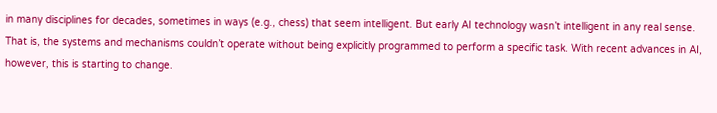in many disciplines for decades, sometimes in ways (e.g., chess) that seem intelligent. But early AI technology wasn’t intelligent in any real sense. That is, the systems and mechanisms couldn’t operate without being explicitly programmed to perform a specific task. With recent advances in AI, however, this is starting to change.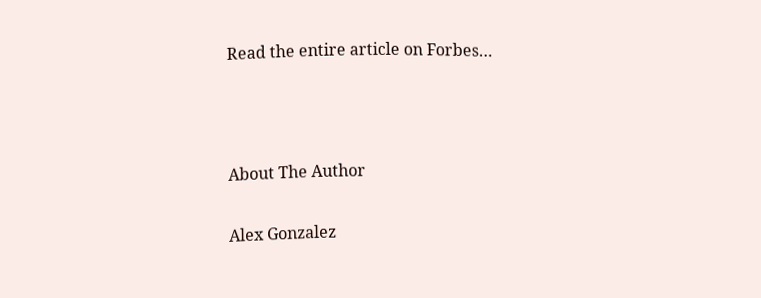Read the entire article on Forbes…



About The Author

Alex Gonzalez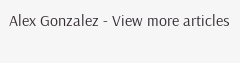Alex Gonzalez - View more articles